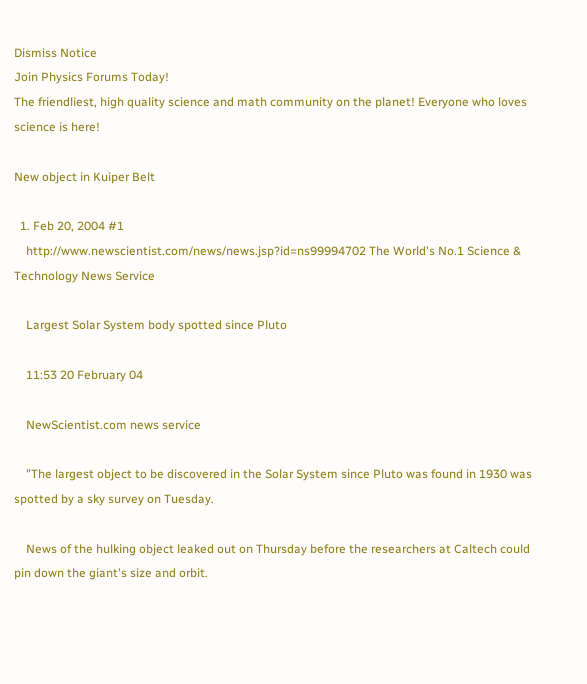Dismiss Notice
Join Physics Forums Today!
The friendliest, high quality science and math community on the planet! Everyone who loves science is here!

New object in Kuiper Belt

  1. Feb 20, 2004 #1
    http://www.newscientist.com/news/news.jsp?id=ns99994702 The World's No.1 Science & Technology News Service

    Largest Solar System body spotted since Pluto

    11:53 20 February 04

    NewScientist.com news service

    "The largest object to be discovered in the Solar System since Pluto was found in 1930 was spotted by a sky survey on Tuesday.

    News of the hulking object leaked out on Thursday before the researchers at Caltech could pin down the giant's size and orbit.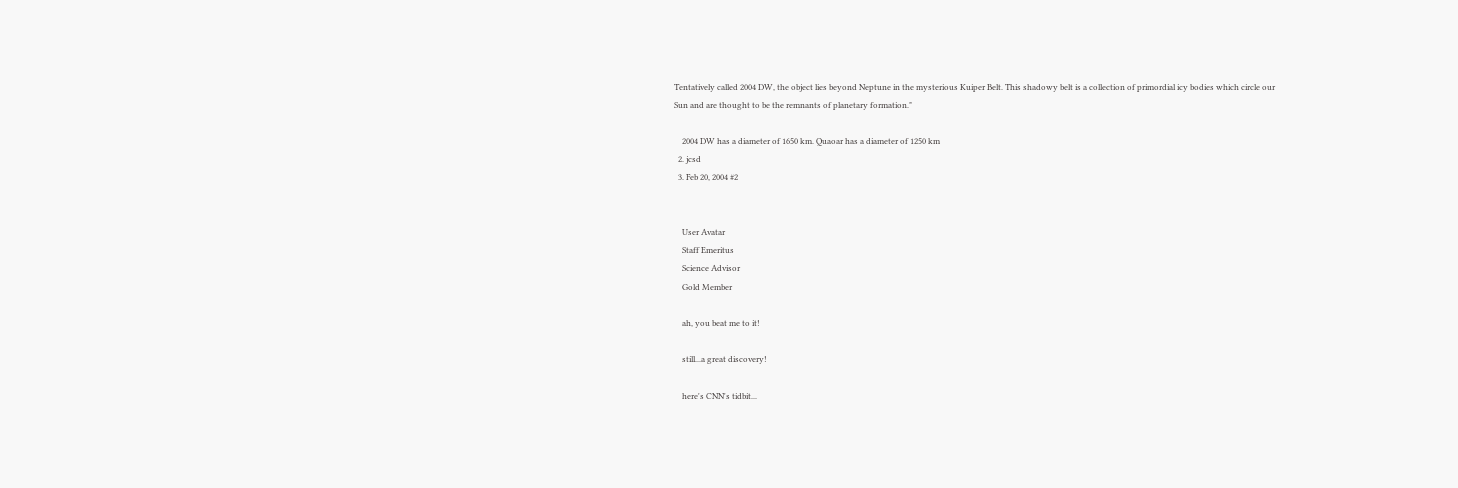Tentatively called 2004 DW, the object lies beyond Neptune in the mysterious Kuiper Belt. This shadowy belt is a collection of primordial icy bodies which circle our Sun and are thought to be the remnants of planetary formation."

    2004 DW has a diameter of 1650 km. Quaoar has a diameter of 1250 km
  2. jcsd
  3. Feb 20, 2004 #2


    User Avatar
    Staff Emeritus
    Science Advisor
    Gold Member

    ah, you beat me to it!

    still...a great discovery!

    here's CNN's tidbit...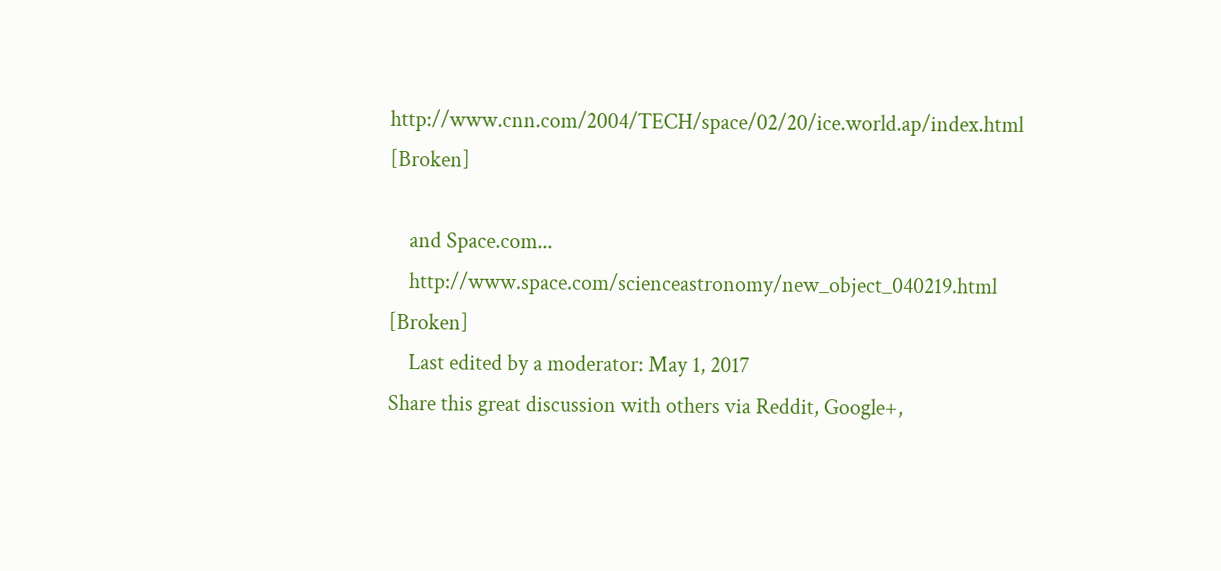http://www.cnn.com/2004/TECH/space/02/20/ice.world.ap/index.html [Broken]

    and Space.com...
    http://www.space.com/scienceastronomy/new_object_040219.html [Broken]
    Last edited by a moderator: May 1, 2017
Share this great discussion with others via Reddit, Google+,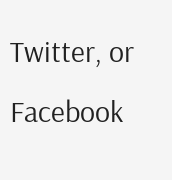Twitter, or Facebook